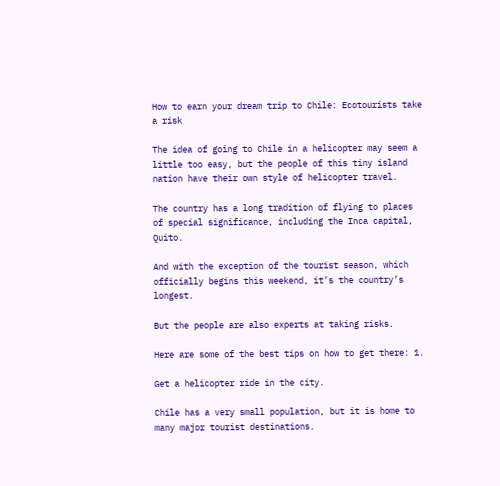How to earn your dream trip to Chile: Ecotourists take a risk

The idea of going to Chile in a helicopter may seem a little too easy, but the people of this tiny island nation have their own style of helicopter travel.

The country has a long tradition of flying to places of special significance, including the Inca capital, Quito.

And with the exception of the tourist season, which officially begins this weekend, it’s the country’s longest.

But the people are also experts at taking risks.

Here are some of the best tips on how to get there: 1.

Get a helicopter ride in the city.

Chile has a very small population, but it is home to many major tourist destinations.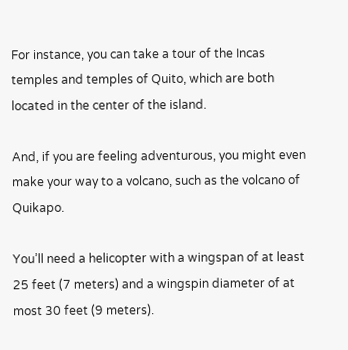For instance, you can take a tour of the Incas temples and temples of Quito, which are both located in the center of the island.

And, if you are feeling adventurous, you might even make your way to a volcano, such as the volcano of Quikapo.

You’ll need a helicopter with a wingspan of at least 25 feet (7 meters) and a wingspin diameter of at most 30 feet (9 meters).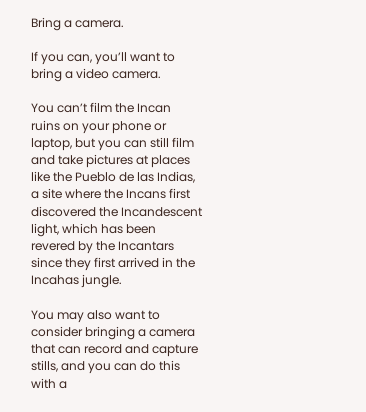Bring a camera.

If you can, you’ll want to bring a video camera.

You can’t film the Incan ruins on your phone or laptop, but you can still film and take pictures at places like the Pueblo de las Indias, a site where the Incans first discovered the Incandescent light, which has been revered by the Incantars since they first arrived in the Incahas jungle.

You may also want to consider bringing a camera that can record and capture stills, and you can do this with a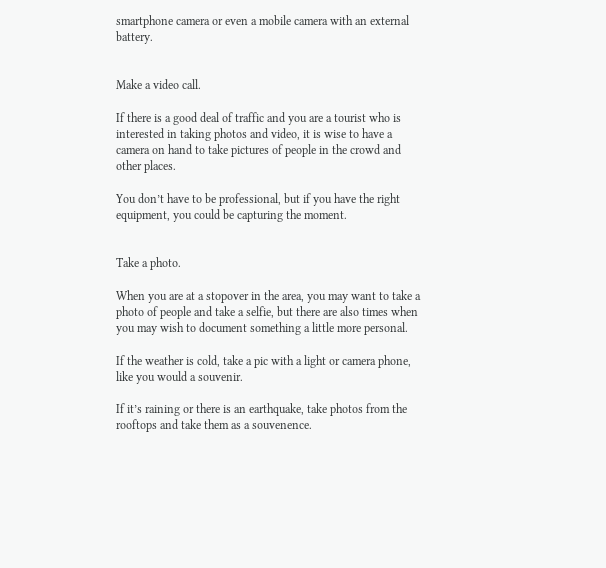smartphone camera or even a mobile camera with an external battery.


Make a video call.

If there is a good deal of traffic and you are a tourist who is interested in taking photos and video, it is wise to have a camera on hand to take pictures of people in the crowd and other places.

You don’t have to be professional, but if you have the right equipment, you could be capturing the moment.


Take a photo.

When you are at a stopover in the area, you may want to take a photo of people and take a selfie, but there are also times when you may wish to document something a little more personal.

If the weather is cold, take a pic with a light or camera phone, like you would a souvenir.

If it’s raining or there is an earthquake, take photos from the rooftops and take them as a souvenence.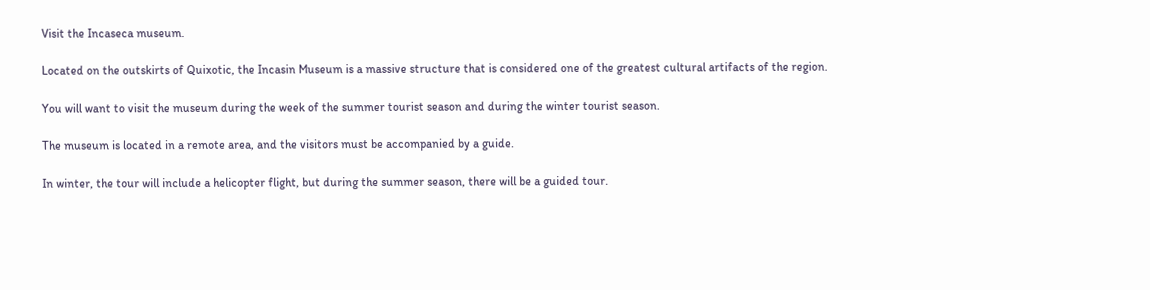Visit the Incaseca museum.

Located on the outskirts of Quixotic, the Incasin Museum is a massive structure that is considered one of the greatest cultural artifacts of the region.

You will want to visit the museum during the week of the summer tourist season and during the winter tourist season.

The museum is located in a remote area, and the visitors must be accompanied by a guide.

In winter, the tour will include a helicopter flight, but during the summer season, there will be a guided tour.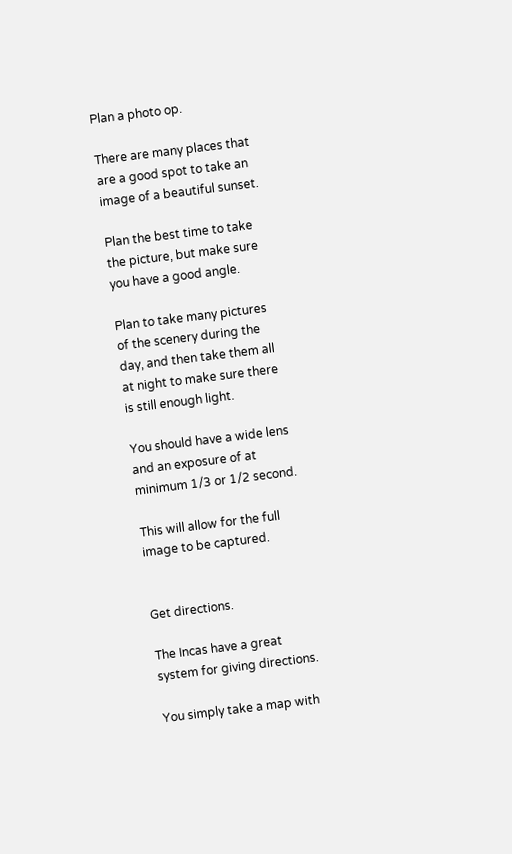Plan a photo op.

There are many places that are a good spot to take an image of a beautiful sunset.

Plan the best time to take the picture, but make sure you have a good angle.

Plan to take many pictures of the scenery during the day, and then take them all at night to make sure there is still enough light.

You should have a wide lens and an exposure of at minimum 1/3 or 1/2 second.

This will allow for the full image to be captured.


Get directions.

The Incas have a great system for giving directions.

You simply take a map with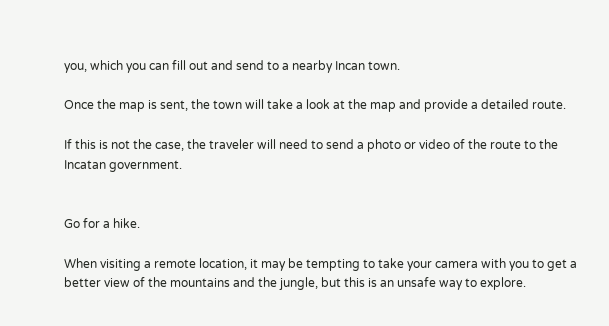you, which you can fill out and send to a nearby Incan town.

Once the map is sent, the town will take a look at the map and provide a detailed route.

If this is not the case, the traveler will need to send a photo or video of the route to the Incatan government.


Go for a hike.

When visiting a remote location, it may be tempting to take your camera with you to get a better view of the mountains and the jungle, but this is an unsafe way to explore.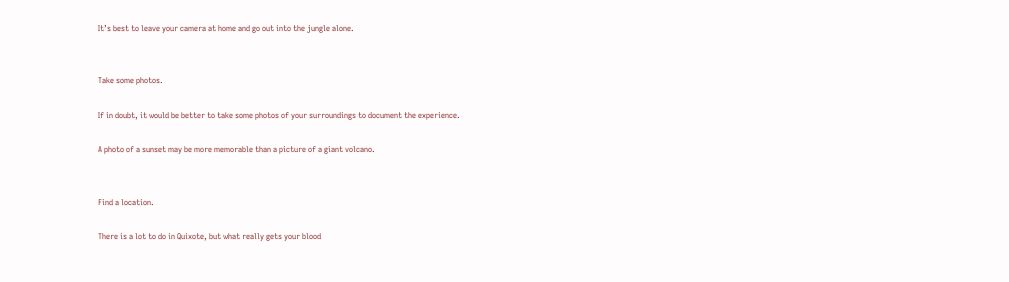It’s best to leave your camera at home and go out into the jungle alone.


Take some photos.

If in doubt, it would be better to take some photos of your surroundings to document the experience.

A photo of a sunset may be more memorable than a picture of a giant volcano.


Find a location.

There is a lot to do in Quixote, but what really gets your blood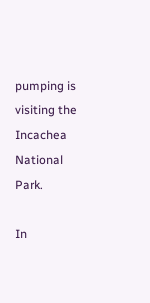pumping is visiting the Incachea National Park.

In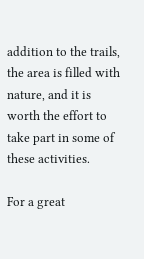addition to the trails, the area is filled with nature, and it is worth the effort to take part in some of these activities.

For a great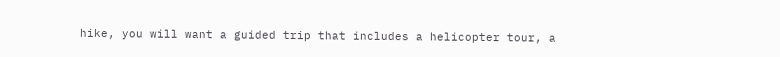hike, you will want a guided trip that includes a helicopter tour, a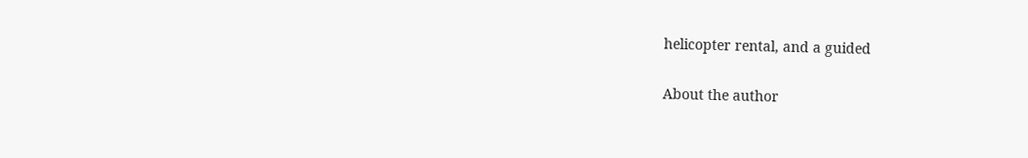helicopter rental, and a guided

About the author